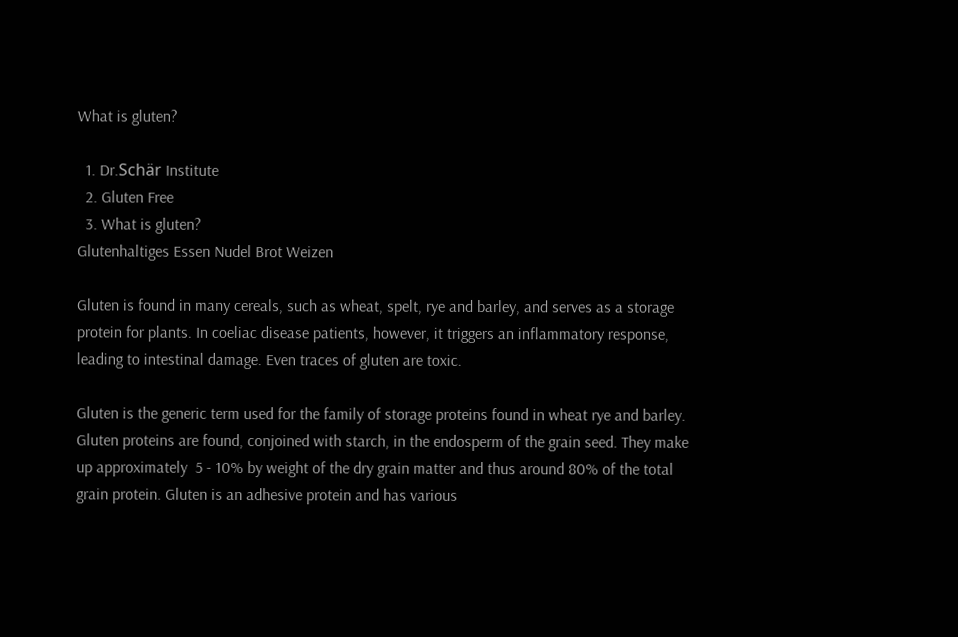What is gluten?

  1. Dr.Schär Institute
  2. Gluten Free
  3. What is gluten?
Glutenhaltiges Essen Nudel Brot Weizen

Gluten is found in many cereals, such as wheat, spelt, rye and barley, and serves as a storage protein for plants. In coeliac disease patients, however, it triggers an inflammatory response, leading to intestinal damage. Even traces of gluten are toxic.

Gluten is the generic term used for the family of storage proteins found in wheat rye and barley. Gluten proteins are found, conjoined with starch, in the endosperm of the grain seed. They make up approximately  5 - 10% by weight of the dry grain matter and thus around 80% of the total grain protein. Gluten is an adhesive protein and has various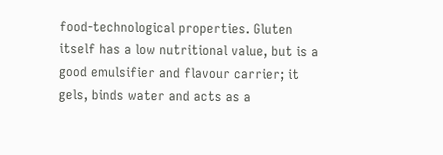food-technological properties. Gluten itself has a low nutritional value, but is a good emulsifier and flavour carrier; it gels, binds water and acts as a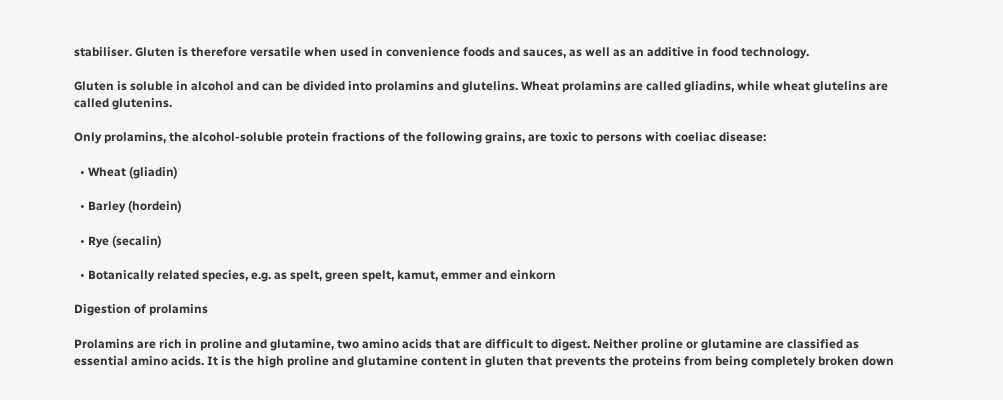stabiliser. Gluten is therefore versatile when used in convenience foods and sauces, as well as an additive in food technology.

Gluten is soluble in alcohol and can be divided into prolamins and glutelins. Wheat prolamins are called gliadins, while wheat glutelins are called glutenins.

Only prolamins, the alcohol-soluble protein fractions of the following grains, are toxic to persons with coeliac disease:

  • Wheat (gliadin)

  • Barley (hordein)

  • Rye (secalin)

  • Botanically related species, e.g. as spelt, green spelt, kamut, emmer and einkorn

Digestion of prolamins

Prolamins are rich in proline and glutamine, two amino acids that are difficult to digest. Neither proline or glutamine are classified as essential amino acids. It is the high proline and glutamine content in gluten that prevents the proteins from being completely broken down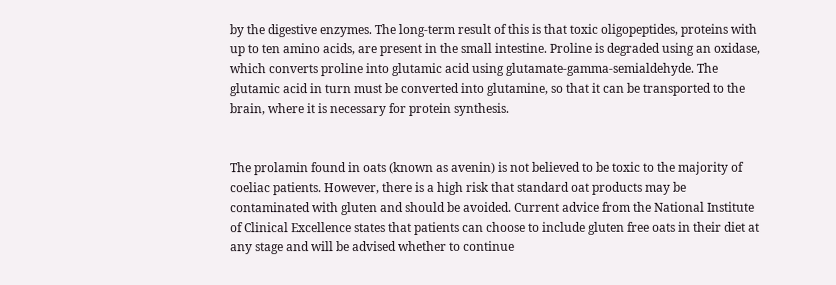by the digestive enzymes. The long-term result of this is that toxic oligopeptides, proteins with up to ten amino acids, are present in the small intestine. Proline is degraded using an oxidase, which converts proline into glutamic acid using glutamate-gamma-semialdehyde. The glutamic acid in turn must be converted into glutamine, so that it can be transported to the brain, where it is necessary for protein synthesis.


The prolamin found in oats (known as avenin) is not believed to be toxic to the majority of coeliac patients. However, there is a high risk that standard oat products may be contaminated with gluten and should be avoided. Current advice from the National Institute of Clinical Excellence states that patients can choose to include gluten free oats in their diet at any stage and will be advised whether to continue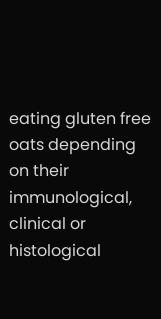eating gluten free oats depending on their immunological, clinical or histological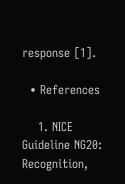response [1].

  • References

    1. NICE Guideline NG20: Recognition,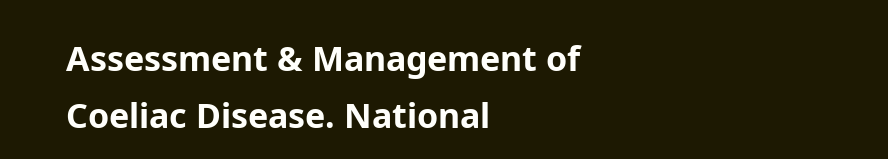Assessment & Management of Coeliac Disease. National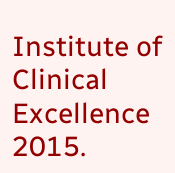Institute of Clinical Excellence 2015.